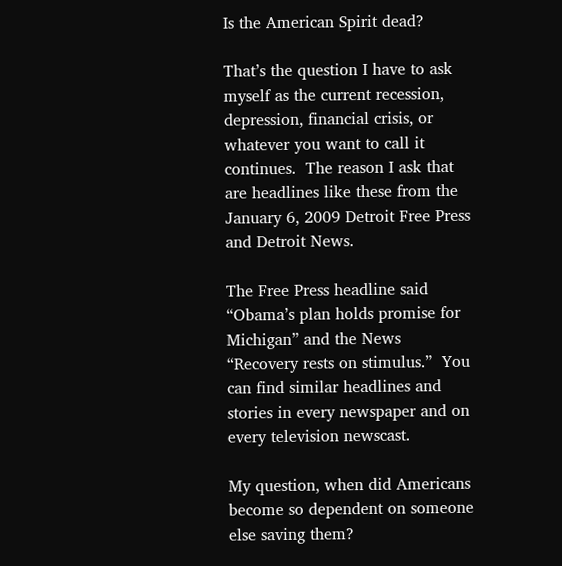Is the American Spirit dead?

That’s the question I have to ask myself as the current recession, depression, financial crisis, or whatever you want to call it continues.  The reason I ask that are headlines like these from the January 6, 2009 Detroit Free Press and Detroit News.

The Free Press headline said “Obama’s plan holds promise for Michigan” and the News “Recovery rests on stimulus.”  You can find similar headlines and stories in every newspaper and on every television newscast.

My question, when did Americans become so dependent on someone else saving them?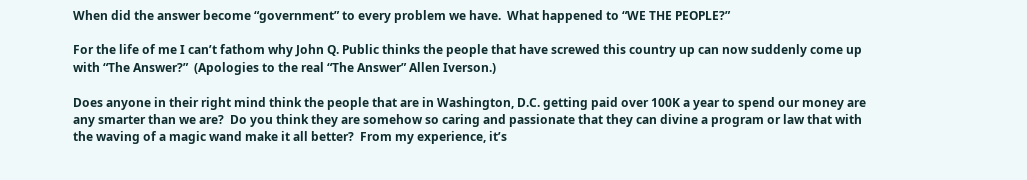When did the answer become “government” to every problem we have.  What happened to “WE THE PEOPLE?”

For the life of me I can’t fathom why John Q. Public thinks the people that have screwed this country up can now suddenly come up with “The Answer?”  (Apologies to the real “The Answer” Allen Iverson.)

Does anyone in their right mind think the people that are in Washington, D.C. getting paid over 100K a year to spend our money are any smarter than we are?  Do you think they are somehow so caring and passionate that they can divine a program or law that with the waving of a magic wand make it all better?  From my experience, it’s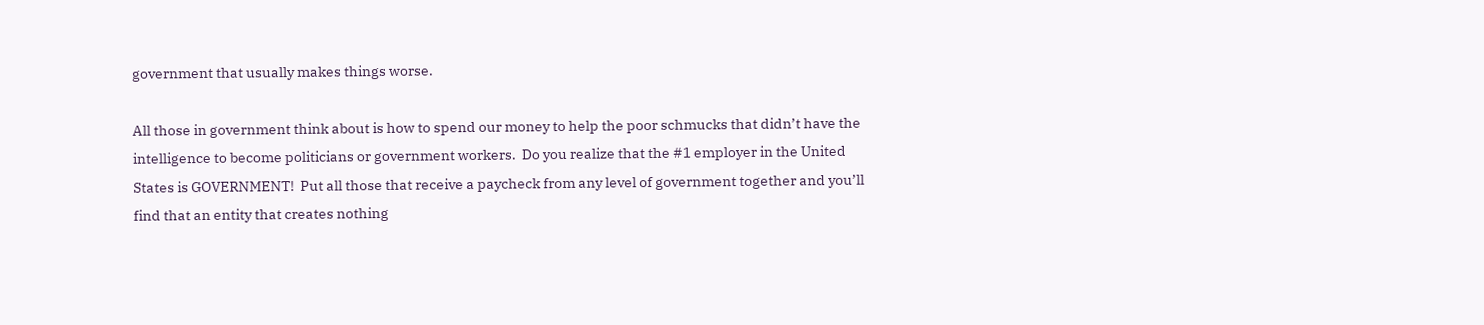government that usually makes things worse.

All those in government think about is how to spend our money to help the poor schmucks that didn’t have the intelligence to become politicians or government workers.  Do you realize that the #1 employer in the United States is GOVERNMENT!  Put all those that receive a paycheck from any level of government together and you’ll find that an entity that creates nothing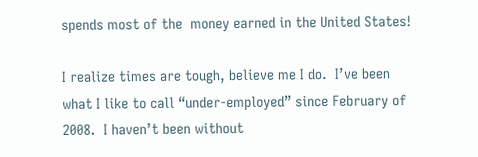spends most of the  money earned in the United States!

I realize times are tough, believe me I do.  I’ve been what I like to call “under-employed” since February of 2008.  I haven’t been without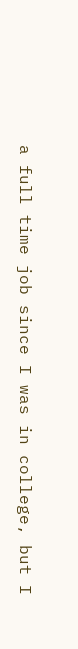a full time job since I was in college, but I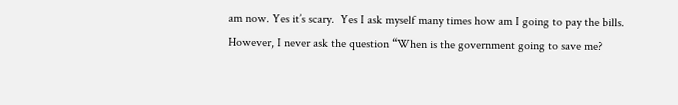am now. Yes it’s scary.  Yes I ask myself many times how am I going to pay the bills.  However, I never ask the question “When is the government going to save me?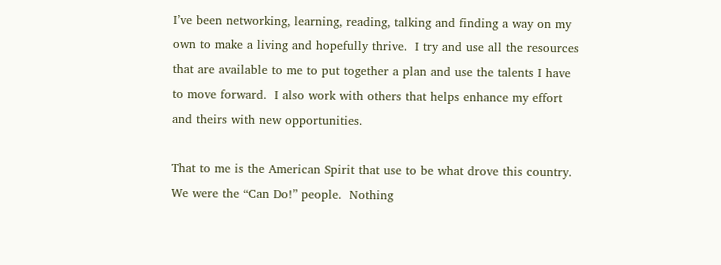I’ve been networking, learning, reading, talking and finding a way on my own to make a living and hopefully thrive.  I try and use all the resources that are available to me to put together a plan and use the talents I have to move forward.  I also work with others that helps enhance my effort  and theirs with new opportunities.

That to me is the American Spirit that use to be what drove this country.  We were the “Can Do!” people.  Nothing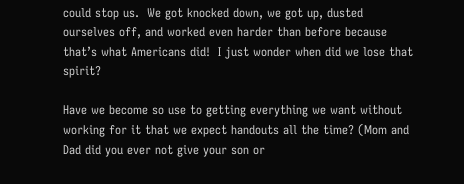could stop us.  We got knocked down, we got up, dusted ourselves off, and worked even harder than before because that’s what Americans did!  I just wonder when did we lose that spirit?

Have we become so use to getting everything we want without working for it that we expect handouts all the time? (Mom and Dad did you ever not give your son or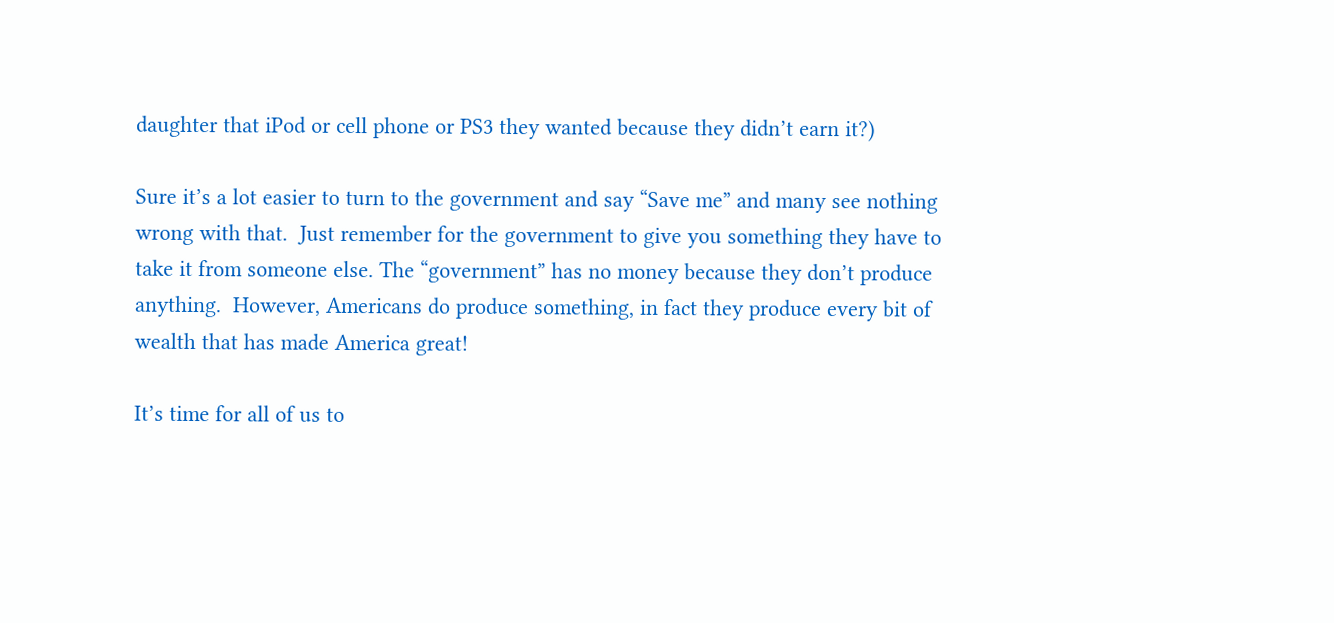daughter that iPod or cell phone or PS3 they wanted because they didn’t earn it?)

Sure it’s a lot easier to turn to the government and say “Save me” and many see nothing wrong with that.  Just remember for the government to give you something they have to take it from someone else. The “government” has no money because they don’t produce anything.  However, Americans do produce something, in fact they produce every bit of wealth that has made America great!

It’s time for all of us to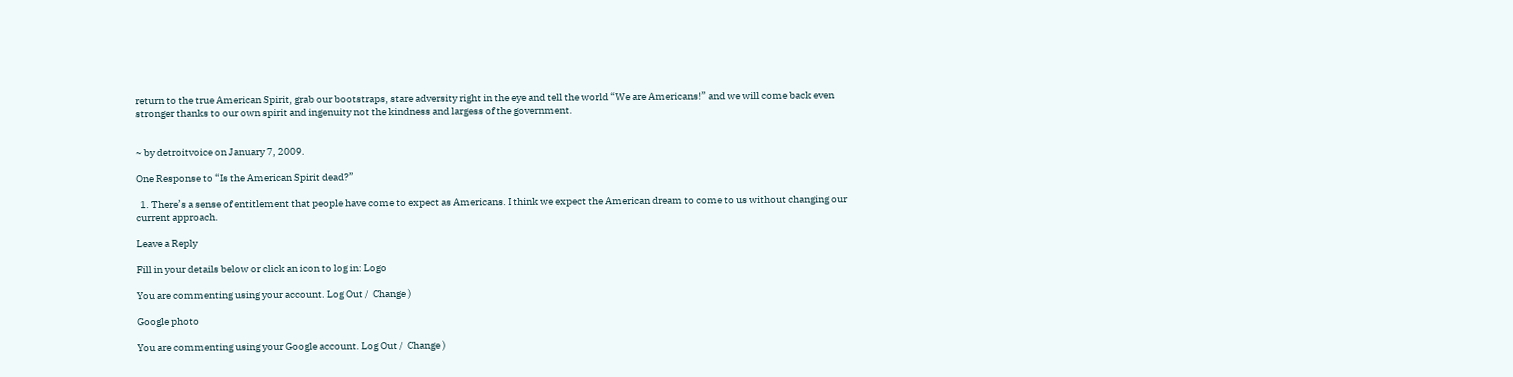return to the true American Spirit, grab our bootstraps, stare adversity right in the eye and tell the world “We are Americans!” and we will come back even stronger thanks to our own spirit and ingenuity not the kindness and largess of the government.


~ by detroitvoice on January 7, 2009.

One Response to “Is the American Spirit dead?”

  1. There’s a sense of entitlement that people have come to expect as Americans. I think we expect the American dream to come to us without changing our current approach.

Leave a Reply

Fill in your details below or click an icon to log in: Logo

You are commenting using your account. Log Out /  Change )

Google photo

You are commenting using your Google account. Log Out /  Change )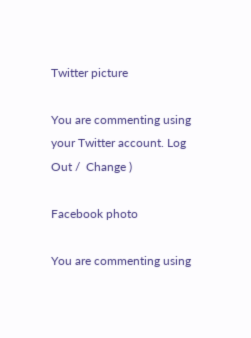Twitter picture

You are commenting using your Twitter account. Log Out /  Change )

Facebook photo

You are commenting using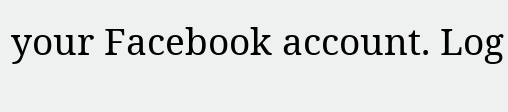your Facebook account. Log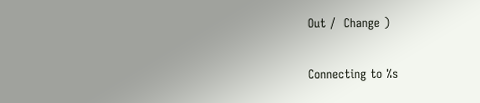Out /  Change )

Connecting to %s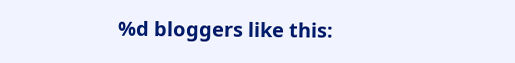%d bloggers like this: